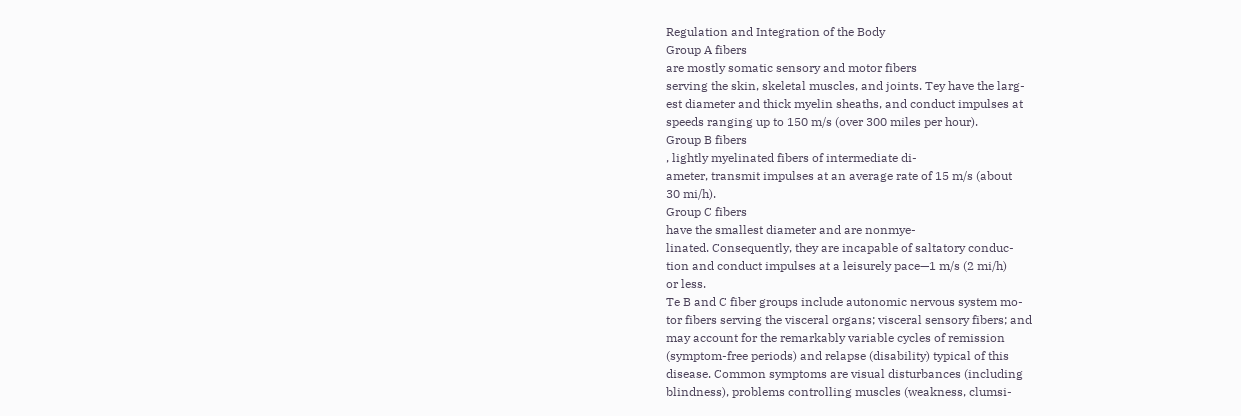Regulation and Integration of the Body
Group A fibers
are mostly somatic sensory and motor fibers
serving the skin, skeletal muscles, and joints. Tey have the larg-
est diameter and thick myelin sheaths, and conduct impulses at
speeds ranging up to 150 m/s (over 300 miles per hour).
Group B fibers
, lightly myelinated fibers of intermediate di-
ameter, transmit impulses at an average rate of 15 m/s (about
30 mi/h).
Group C fibers
have the smallest diameter and are nonmye-
linated. Consequently, they are incapable of saltatory conduc-
tion and conduct impulses at a leisurely pace—1 m/s (2 mi/h)
or less.
Te B and C fiber groups include autonomic nervous system mo-
tor fibers serving the visceral organs; visceral sensory fibers; and
may account for the remarkably variable cycles of remission
(symptom-free periods) and relapse (disability) typical of this
disease. Common symptoms are visual disturbances (including
blindness), problems controlling muscles (weakness, clumsi-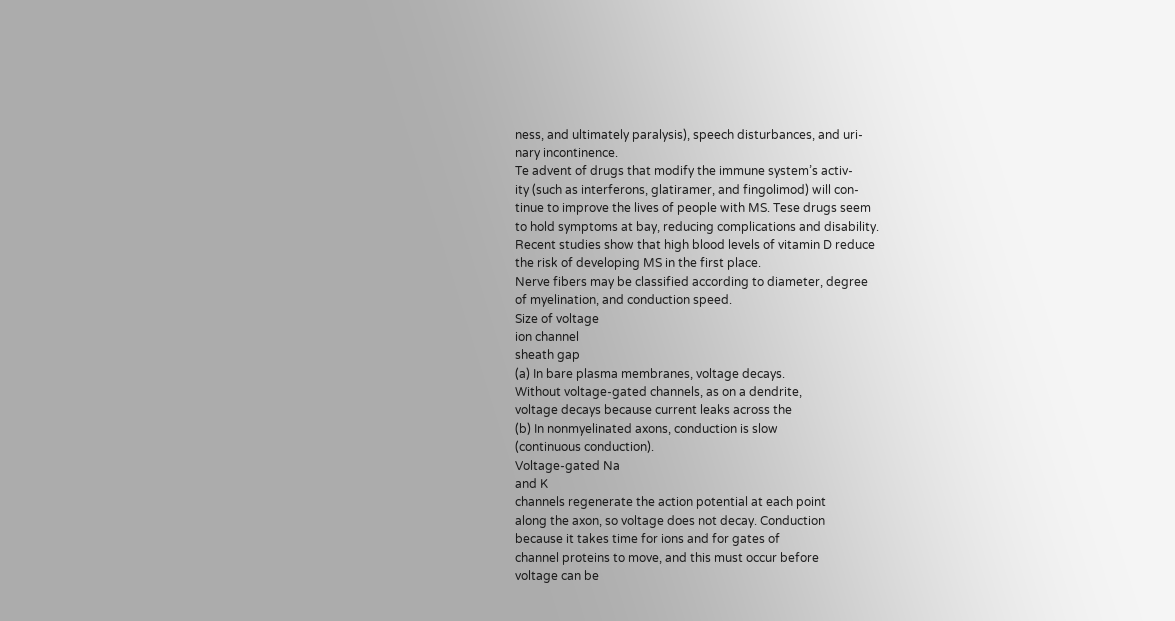ness, and ultimately paralysis), speech disturbances, and uri-
nary incontinence.
Te advent of drugs that modify the immune system’s activ-
ity (such as interferons, glatiramer, and fingolimod) will con-
tinue to improve the lives of people with MS. Tese drugs seem
to hold symptoms at bay, reducing complications and disability.
Recent studies show that high blood levels of vitamin D reduce
the risk of developing MS in the first place.
Nerve fibers may be classified according to diameter, degree
of myelination, and conduction speed.
Size of voltage
ion channel
sheath gap
(a) In bare plasma membranes, voltage decays.
Without voltage-gated channels, as on a dendrite,
voltage decays because current leaks across the
(b) In nonmyelinated axons, conduction is slow
(continuous conduction).
Voltage-gated Na
and K
channels regenerate the action potential at each point
along the axon, so voltage does not decay. Conduction
because it takes time for ions and for gates of
channel proteins to move, and this must occur before
voltage can be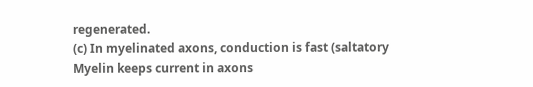regenerated.
(c) In myelinated axons, conduction is fast (saltatory
Myelin keeps current in axons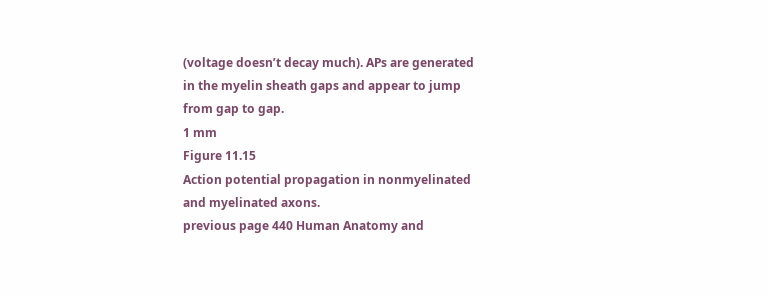(voltage doesn’t decay much). APs are generated
in the myelin sheath gaps and appear to jump
from gap to gap.
1 mm
Figure 11.15
Action potential propagation in nonmyelinated and myelinated axons.
previous page 440 Human Anatomy and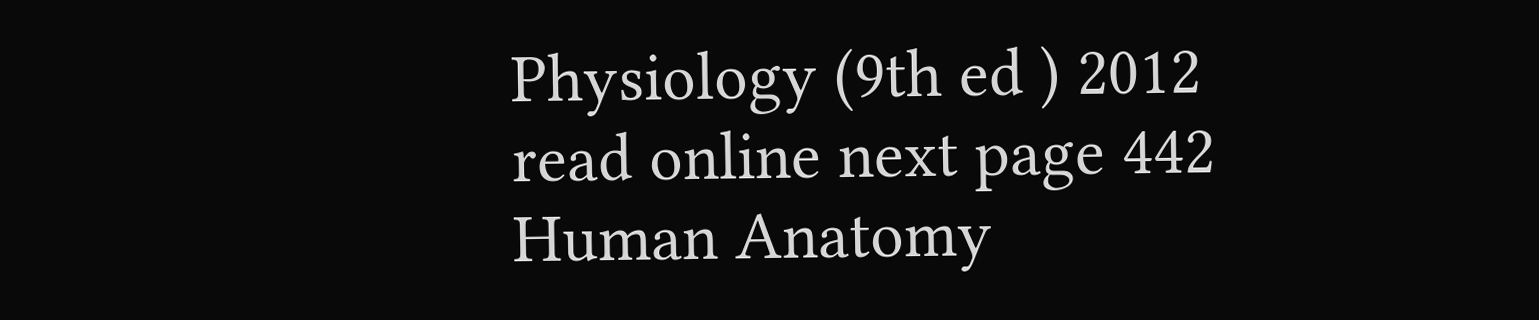Physiology (9th ed ) 2012 read online next page 442 Human Anatomy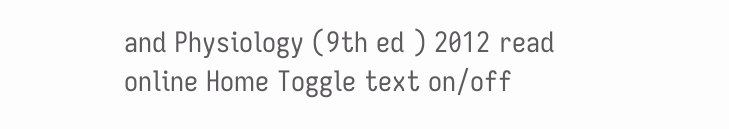and Physiology (9th ed ) 2012 read online Home Toggle text on/off